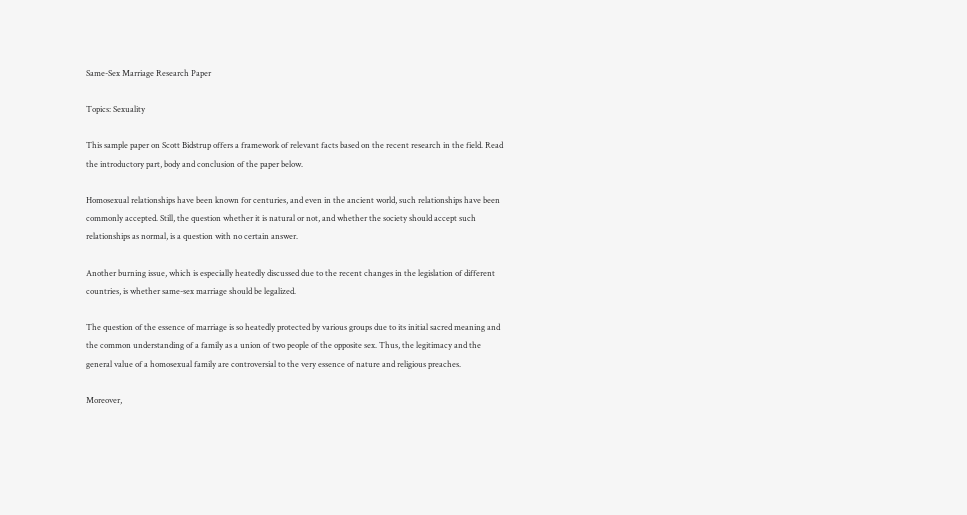Same-Sex Marriage Research Paper

Topics: Sexuality

This sample paper on Scott Bidstrup offers a framework of relevant facts based on the recent research in the field. Read the introductory part, body and conclusion of the paper below.

Homosexual relationships have been known for centuries, and even in the ancient world, such relationships have been commonly accepted. Still, the question whether it is natural or not, and whether the society should accept such relationships as normal, is a question with no certain answer.

Another burning issue, which is especially heatedly discussed due to the recent changes in the legislation of different countries, is whether same-sex marriage should be legalized.

The question of the essence of marriage is so heatedly protected by various groups due to its initial sacred meaning and the common understanding of a family as a union of two people of the opposite sex. Thus, the legitimacy and the general value of a homosexual family are controversial to the very essence of nature and religious preaches.

Moreover,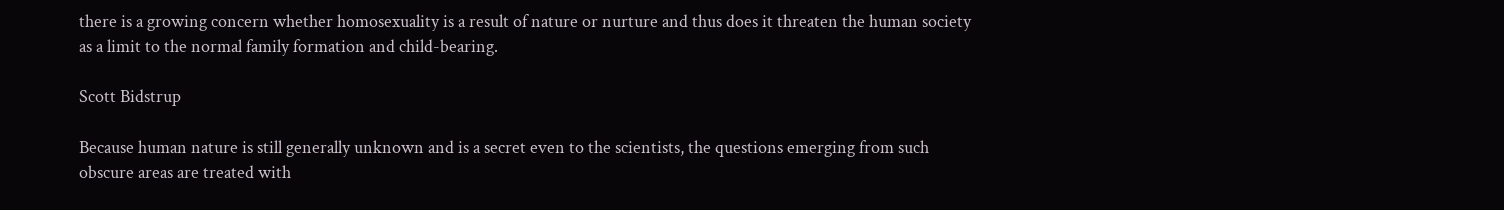there is a growing concern whether homosexuality is a result of nature or nurture and thus does it threaten the human society as a limit to the normal family formation and child-bearing.

Scott Bidstrup

Because human nature is still generally unknown and is a secret even to the scientists, the questions emerging from such obscure areas are treated with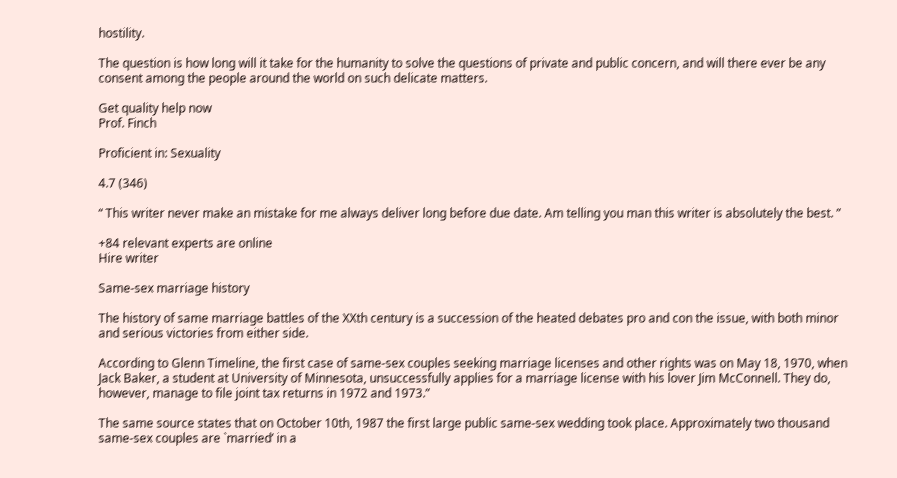hostility.

The question is how long will it take for the humanity to solve the questions of private and public concern, and will there ever be any consent among the people around the world on such delicate matters.

Get quality help now
Prof. Finch

Proficient in: Sexuality

4.7 (346)

“ This writer never make an mistake for me always deliver long before due date. Am telling you man this writer is absolutely the best. ”

+84 relevant experts are online
Hire writer

Same-sex marriage history

The history of same marriage battles of the XXth century is a succession of the heated debates pro and con the issue, with both minor and serious victories from either side.

According to Glenn Timeline, the first case of same-sex couples seeking marriage licenses and other rights was on May 18, 1970, when Jack Baker, a student at University of Minnesota, unsuccessfully applies for a marriage license with his lover Jim McConnell. They do, however, manage to file joint tax returns in 1972 and 1973.”

The same source states that on October 10th, 1987 the first large public same-sex wedding took place. Approximately two thousand same-sex couples are `married’ in a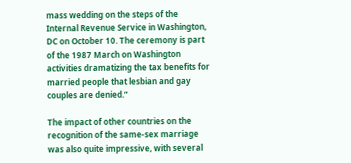mass wedding on the steps of the Internal Revenue Service in Washington, DC on October 10. The ceremony is part of the 1987 March on Washington activities dramatizing the tax benefits for married people that lesbian and gay couples are denied.”

The impact of other countries on the recognition of the same-sex marriage was also quite impressive, with several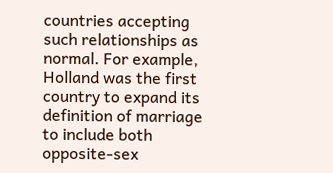countries accepting such relationships as normal. For example, Holland was the first country to expand its definition of marriage to include both opposite-sex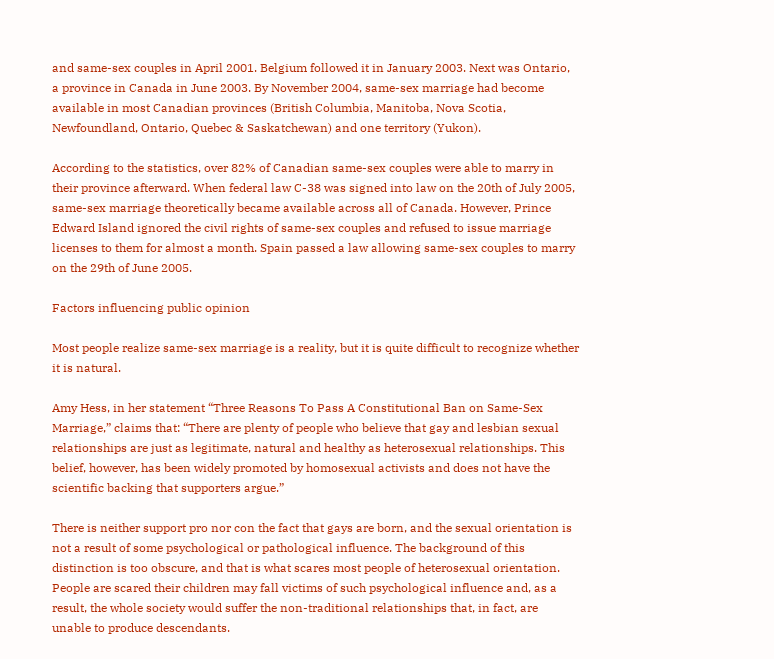and same-sex couples in April 2001. Belgium followed it in January 2003. Next was Ontario, a province in Canada in June 2003. By November 2004, same-sex marriage had become available in most Canadian provinces (British Columbia, Manitoba, Nova Scotia, Newfoundland, Ontario, Quebec & Saskatchewan) and one territory (Yukon).

According to the statistics, over 82% of Canadian same-sex couples were able to marry in their province afterward. When federal law C-38 was signed into law on the 20th of July 2005, same-sex marriage theoretically became available across all of Canada. However, Prince Edward Island ignored the civil rights of same-sex couples and refused to issue marriage licenses to them for almost a month. Spain passed a law allowing same-sex couples to marry on the 29th of June 2005.

Factors influencing public opinion

Most people realize same-sex marriage is a reality, but it is quite difficult to recognize whether it is natural.

Amy Hess, in her statement “Three Reasons To Pass A Constitutional Ban on Same-Sex Marriage,” claims that: “There are plenty of people who believe that gay and lesbian sexual relationships are just as legitimate, natural and healthy as heterosexual relationships. This belief, however, has been widely promoted by homosexual activists and does not have the scientific backing that supporters argue.”

There is neither support pro nor con the fact that gays are born, and the sexual orientation is not a result of some psychological or pathological influence. The background of this distinction is too obscure, and that is what scares most people of heterosexual orientation. People are scared their children may fall victims of such psychological influence and, as a result, the whole society would suffer the non-traditional relationships that, in fact, are unable to produce descendants.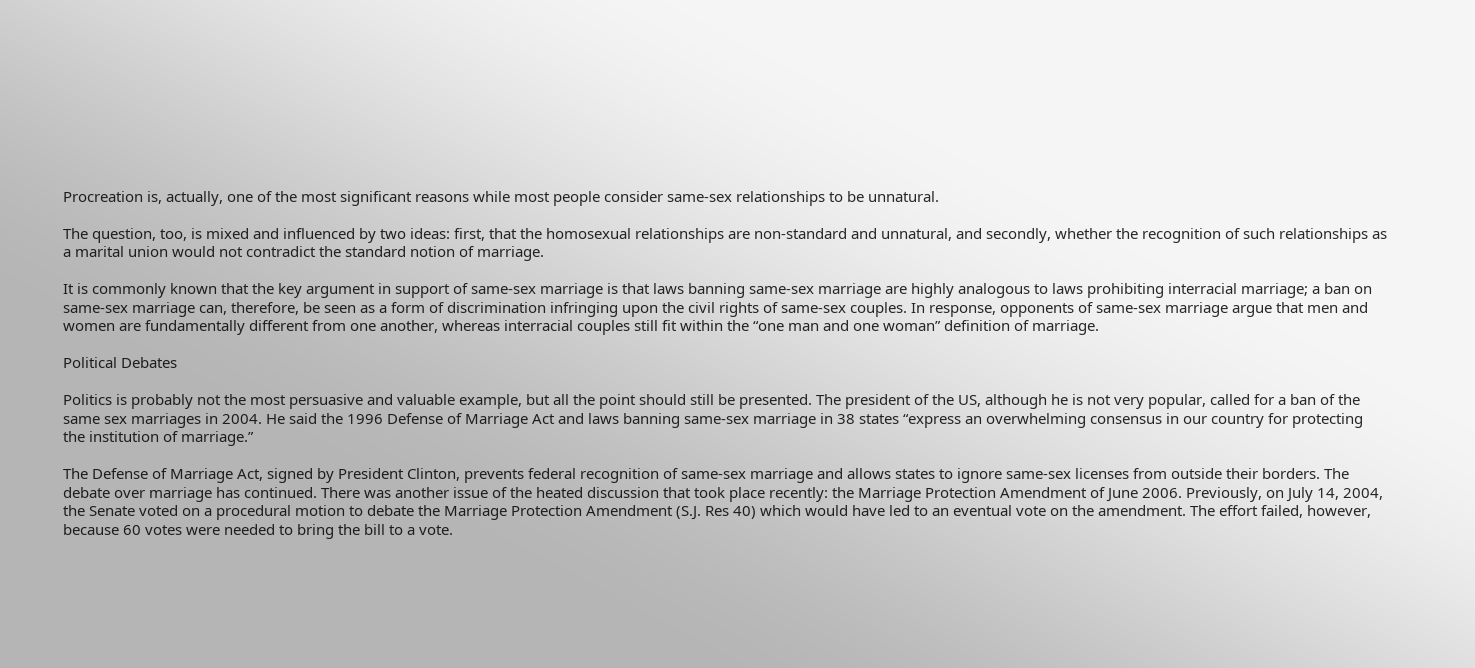Procreation is, actually, one of the most significant reasons while most people consider same-sex relationships to be unnatural.

The question, too, is mixed and influenced by two ideas: first, that the homosexual relationships are non-standard and unnatural, and secondly, whether the recognition of such relationships as a marital union would not contradict the standard notion of marriage.

It is commonly known that the key argument in support of same-sex marriage is that laws banning same-sex marriage are highly analogous to laws prohibiting interracial marriage; a ban on same-sex marriage can, therefore, be seen as a form of discrimination infringing upon the civil rights of same-sex couples. In response, opponents of same-sex marriage argue that men and women are fundamentally different from one another, whereas interracial couples still fit within the “one man and one woman” definition of marriage.

Political Debates

Politics is probably not the most persuasive and valuable example, but all the point should still be presented. The president of the US, although he is not very popular, called for a ban of the same sex marriages in 2004. He said the 1996 Defense of Marriage Act and laws banning same-sex marriage in 38 states “express an overwhelming consensus in our country for protecting the institution of marriage.”

The Defense of Marriage Act, signed by President Clinton, prevents federal recognition of same-sex marriage and allows states to ignore same-sex licenses from outside their borders. The debate over marriage has continued. There was another issue of the heated discussion that took place recently: the Marriage Protection Amendment of June 2006. Previously, on July 14, 2004, the Senate voted on a procedural motion to debate the Marriage Protection Amendment (S.J. Res 40) which would have led to an eventual vote on the amendment. The effort failed, however, because 60 votes were needed to bring the bill to a vote.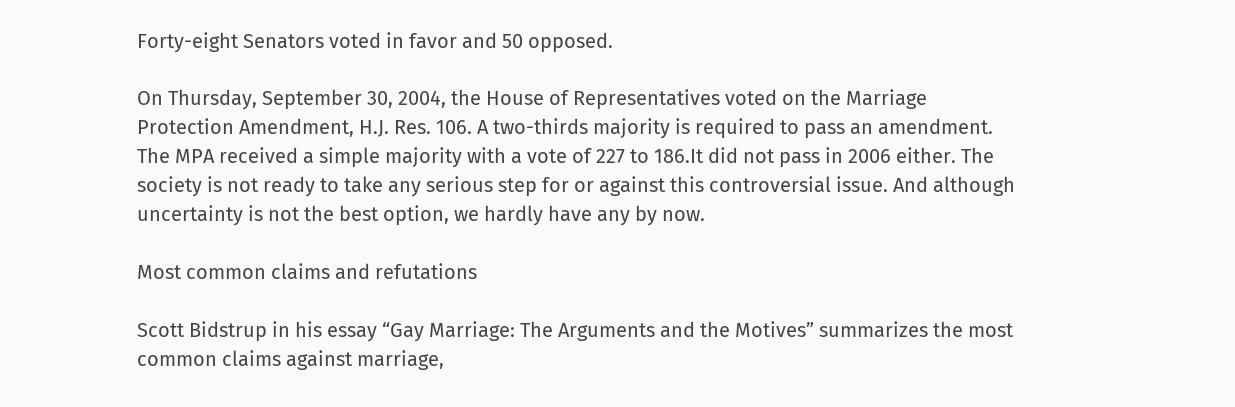Forty-eight Senators voted in favor and 50 opposed.

On Thursday, September 30, 2004, the House of Representatives voted on the Marriage Protection Amendment, H.J. Res. 106. A two-thirds majority is required to pass an amendment. The MPA received a simple majority with a vote of 227 to 186.It did not pass in 2006 either. The society is not ready to take any serious step for or against this controversial issue. And although uncertainty is not the best option, we hardly have any by now.

Most common claims and refutations

Scott Bidstrup in his essay “Gay Marriage: The Arguments and the Motives” summarizes the most common claims against marriage,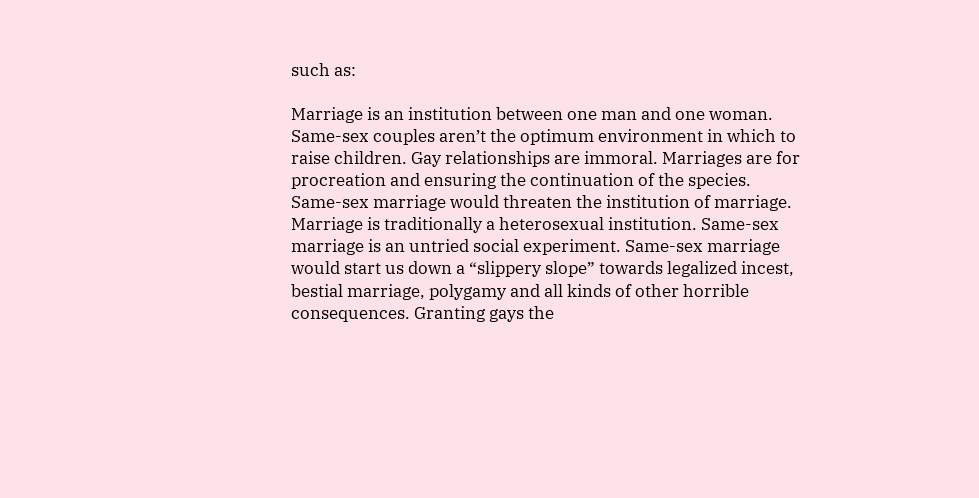such as:

Marriage is an institution between one man and one woman. Same-sex couples aren’t the optimum environment in which to raise children. Gay relationships are immoral. Marriages are for procreation and ensuring the continuation of the species. Same-sex marriage would threaten the institution of marriage. Marriage is traditionally a heterosexual institution. Same-sex marriage is an untried social experiment. Same-sex marriage would start us down a “slippery slope” towards legalized incest, bestial marriage, polygamy and all kinds of other horrible consequences. Granting gays the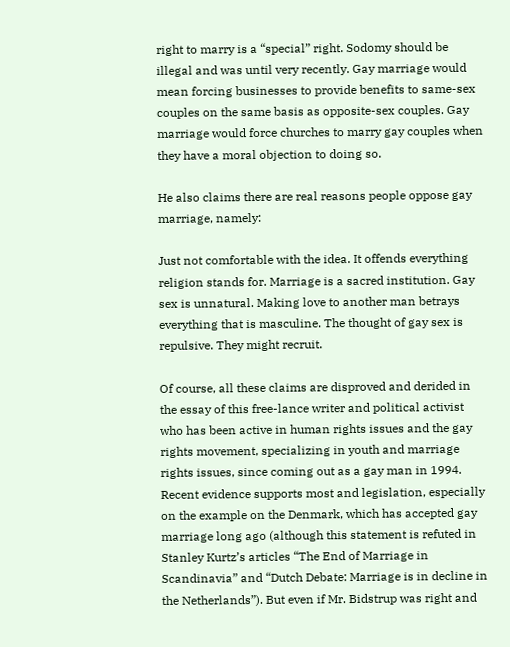right to marry is a “special” right. Sodomy should be illegal and was until very recently. Gay marriage would mean forcing businesses to provide benefits to same-sex couples on the same basis as opposite-sex couples. Gay marriage would force churches to marry gay couples when they have a moral objection to doing so.

He also claims there are real reasons people oppose gay marriage, namely:

Just not comfortable with the idea. It offends everything religion stands for. Marriage is a sacred institution. Gay sex is unnatural. Making love to another man betrays everything that is masculine. The thought of gay sex is repulsive. They might recruit.

Of course, all these claims are disproved and derided in the essay of this free-lance writer and political activist who has been active in human rights issues and the gay rights movement, specializing in youth and marriage rights issues, since coming out as a gay man in 1994. Recent evidence supports most and legislation, especially on the example on the Denmark, which has accepted gay marriage long ago (although this statement is refuted in Stanley Kurtz’s articles “The End of Marriage in Scandinavia” and “Dutch Debate: Marriage is in decline in the Netherlands”). But even if Mr. Bidstrup was right and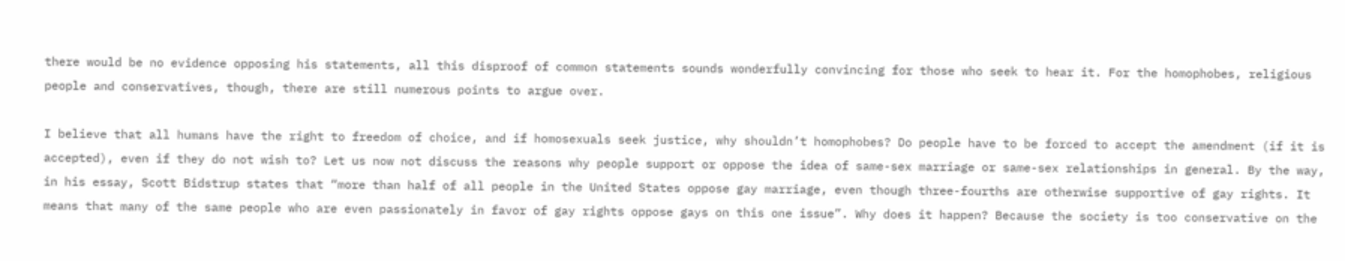there would be no evidence opposing his statements, all this disproof of common statements sounds wonderfully convincing for those who seek to hear it. For the homophobes, religious people and conservatives, though, there are still numerous points to argue over.

I believe that all humans have the right to freedom of choice, and if homosexuals seek justice, why shouldn’t homophobes? Do people have to be forced to accept the amendment (if it is accepted), even if they do not wish to? Let us now not discuss the reasons why people support or oppose the idea of same-sex marriage or same-sex relationships in general. By the way, in his essay, Scott Bidstrup states that “more than half of all people in the United States oppose gay marriage, even though three-fourths are otherwise supportive of gay rights. It means that many of the same people who are even passionately in favor of gay rights oppose gays on this one issue”. Why does it happen? Because the society is too conservative on the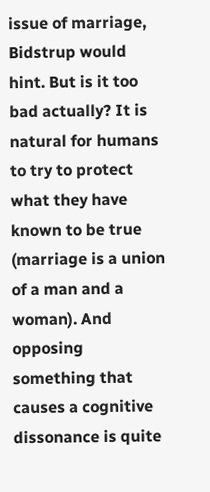issue of marriage, Bidstrup would hint. But is it too bad actually? It is natural for humans to try to protect what they have known to be true (marriage is a union of a man and a woman). And opposing something that causes a cognitive dissonance is quite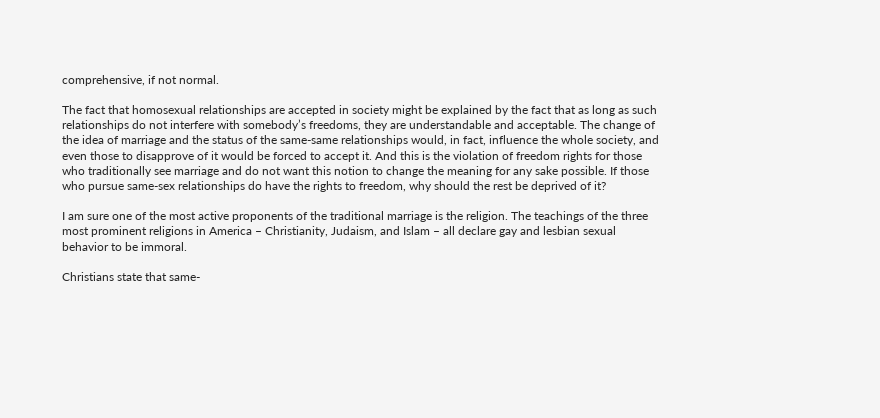comprehensive, if not normal.

The fact that homosexual relationships are accepted in society might be explained by the fact that as long as such relationships do not interfere with somebody’s freedoms, they are understandable and acceptable. The change of the idea of marriage and the status of the same-same relationships would, in fact, influence the whole society, and even those to disapprove of it would be forced to accept it. And this is the violation of freedom rights for those who traditionally see marriage and do not want this notion to change the meaning for any sake possible. If those who pursue same-sex relationships do have the rights to freedom, why should the rest be deprived of it?

I am sure one of the most active proponents of the traditional marriage is the religion. The teachings of the three most prominent religions in America – Christianity, Judaism, and Islam – all declare gay and lesbian sexual behavior to be immoral.

Christians state that same-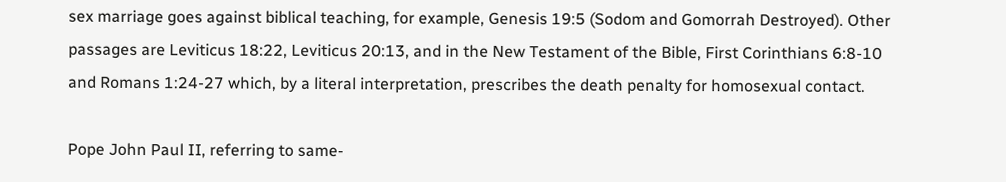sex marriage goes against biblical teaching, for example, Genesis 19:5 (Sodom and Gomorrah Destroyed). Other passages are Leviticus 18:22, Leviticus 20:13, and in the New Testament of the Bible, First Corinthians 6:8-10 and Romans 1:24-27 which, by a literal interpretation, prescribes the death penalty for homosexual contact.

Pope John Paul II, referring to same-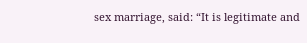sex marriage, said: “It is legitimate and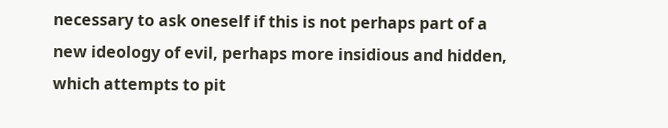necessary to ask oneself if this is not perhaps part of a new ideology of evil, perhaps more insidious and hidden, which attempts to pit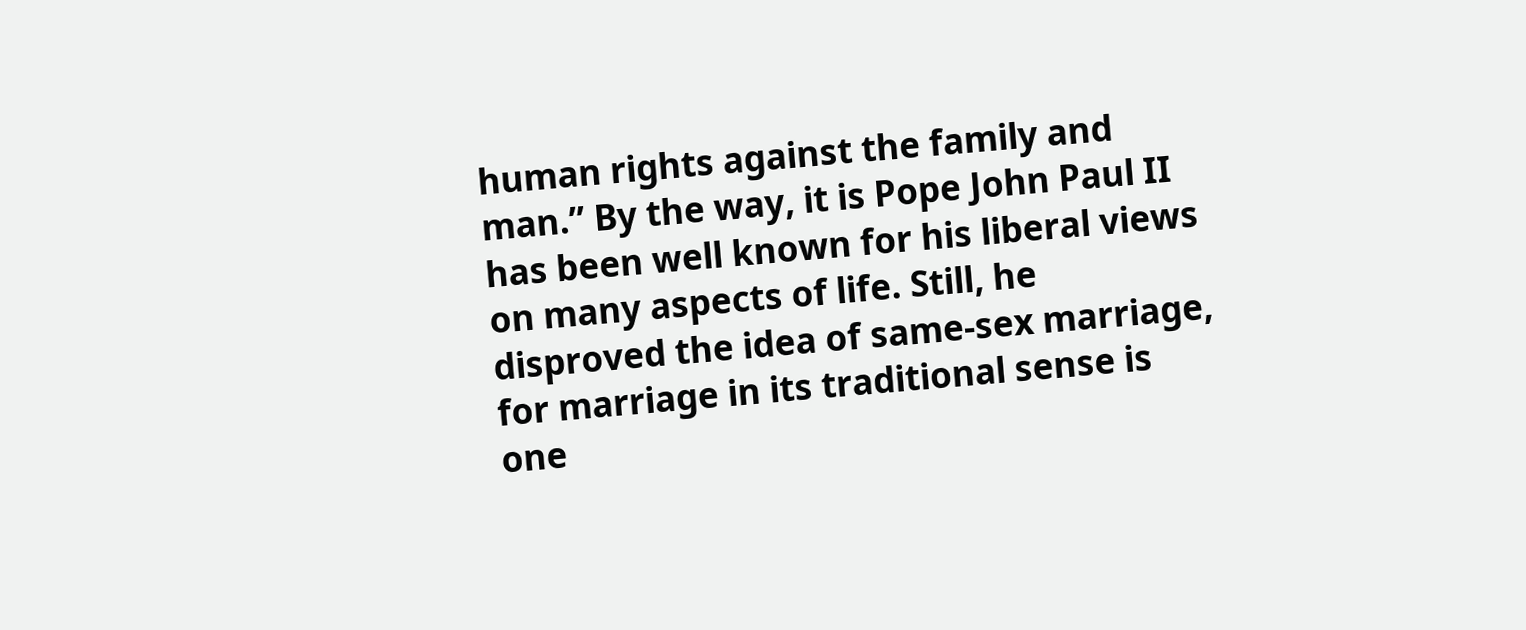human rights against the family and man.” By the way, it is Pope John Paul II has been well known for his liberal views on many aspects of life. Still, he disproved the idea of same-sex marriage, for marriage in its traditional sense is one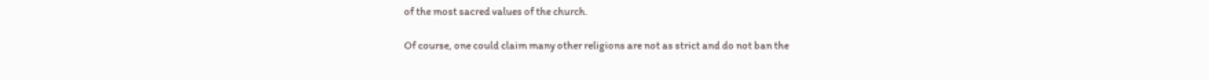of the most sacred values of the church.

Of course, one could claim many other religions are not as strict and do not ban the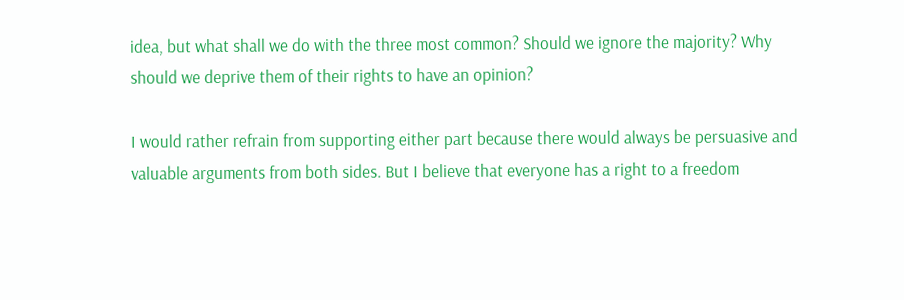idea, but what shall we do with the three most common? Should we ignore the majority? Why should we deprive them of their rights to have an opinion?

I would rather refrain from supporting either part because there would always be persuasive and valuable arguments from both sides. But I believe that everyone has a right to a freedom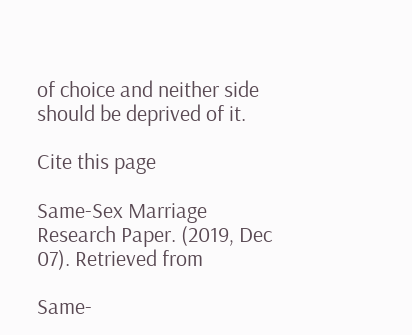of choice and neither side should be deprived of it.

Cite this page

Same-Sex Marriage Research Paper. (2019, Dec 07). Retrieved from

Same-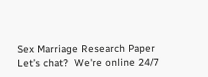Sex Marriage Research Paper
Let’s chat?  We're online 24/7